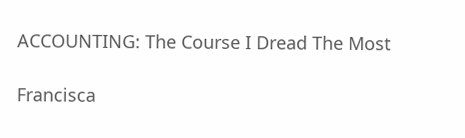ACCOUNTING: The Course I Dread The Most

Francisca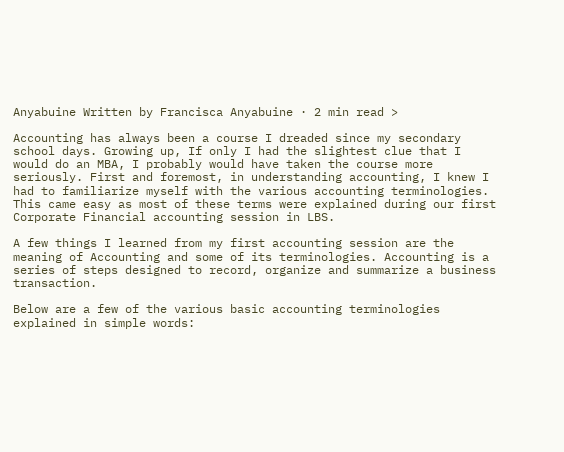Anyabuine Written by Francisca Anyabuine · 2 min read >

Accounting has always been a course I dreaded since my secondary school days. Growing up, If only I had the slightest clue that I would do an MBA, I probably would have taken the course more seriously. First and foremost, in understanding accounting, I knew I had to familiarize myself with the various accounting terminologies. This came easy as most of these terms were explained during our first Corporate Financial accounting session in LBS.

A few things I learned from my first accounting session are the meaning of Accounting and some of its terminologies. Accounting is a series of steps designed to record, organize and summarize a business transaction.

Below are a few of the various basic accounting terminologies explained in simple words: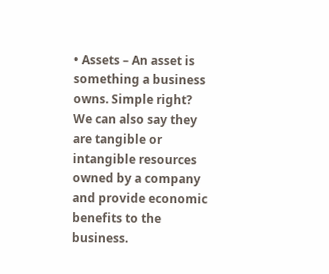• Assets – An asset is something a business owns. Simple right? We can also say they are tangible or intangible resources owned by a company and provide economic benefits to the business.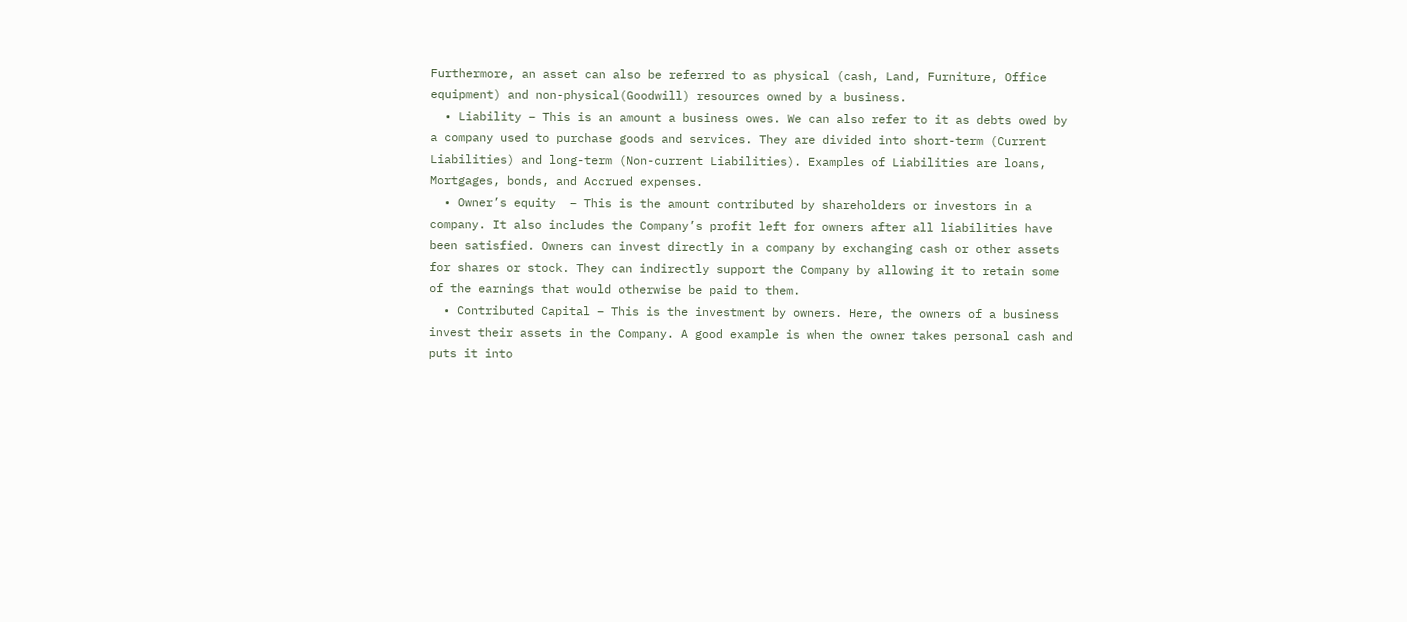Furthermore, an asset can also be referred to as physical (cash, Land, Furniture, Office equipment) and non-physical(Goodwill) resources owned by a business.
  • Liability – This is an amount a business owes. We can also refer to it as debts owed by a company used to purchase goods and services. They are divided into short-term (Current Liabilities) and long-term (Non-current Liabilities). Examples of Liabilities are loans, Mortgages, bonds, and Accrued expenses.
  • Owner’s equity  – This is the amount contributed by shareholders or investors in a company. It also includes the Company’s profit left for owners after all liabilities have been satisfied. Owners can invest directly in a company by exchanging cash or other assets for shares or stock. They can indirectly support the Company by allowing it to retain some of the earnings that would otherwise be paid to them.
  • Contributed Capital – This is the investment by owners. Here, the owners of a business invest their assets in the Company. A good example is when the owner takes personal cash and puts it into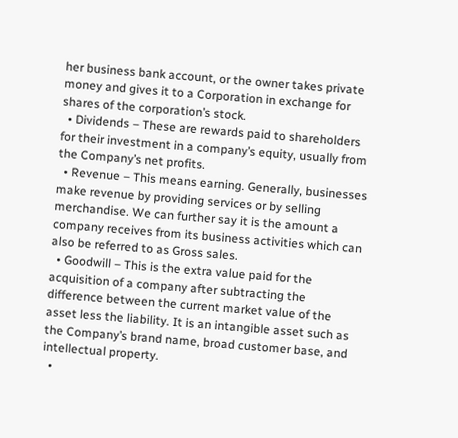her business bank account, or the owner takes private money and gives it to a Corporation in exchange for shares of the corporation’s stock.
  • Dividends – These are rewards paid to shareholders for their investment in a company’s equity, usually from the Company’s net profits.
  • Revenue – This means earning. Generally, businesses make revenue by providing services or by selling merchandise. We can further say it is the amount a company receives from its business activities which can also be referred to as Gross sales.
  • Goodwill – This is the extra value paid for the acquisition of a company after subtracting the difference between the current market value of the asset less the liability. It is an intangible asset such as the Company’s brand name, broad customer base, and intellectual property.
  •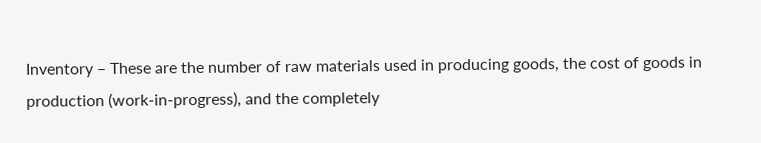Inventory – These are the number of raw materials used in producing goods, the cost of goods in production (work-in-progress), and the completely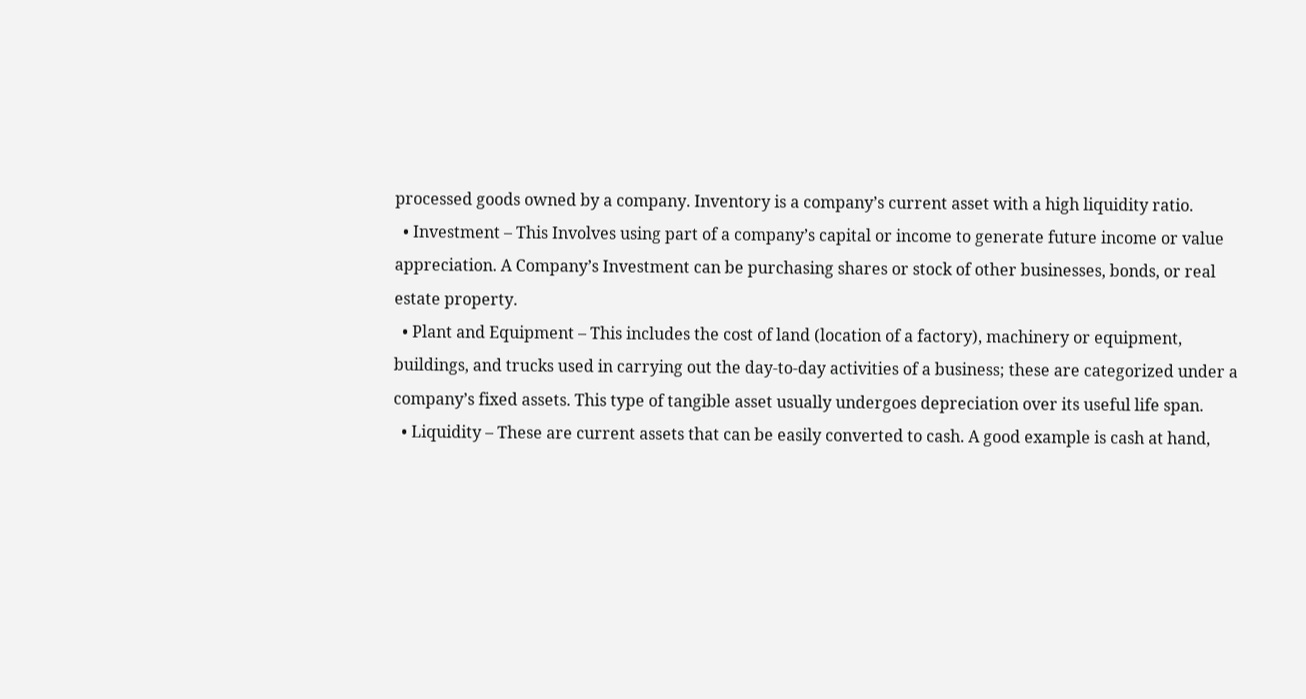processed goods owned by a company. Inventory is a company’s current asset with a high liquidity ratio.
  • Investment – This Involves using part of a company’s capital or income to generate future income or value appreciation. A Company’s Investment can be purchasing shares or stock of other businesses, bonds, or real estate property.
  • Plant and Equipment – This includes the cost of land (location of a factory), machinery or equipment, buildings, and trucks used in carrying out the day-to-day activities of a business; these are categorized under a company’s fixed assets. This type of tangible asset usually undergoes depreciation over its useful life span.
  • Liquidity – These are current assets that can be easily converted to cash. A good example is cash at hand,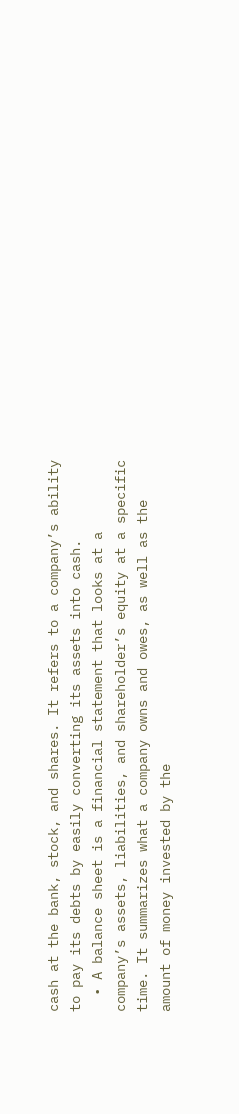cash at the bank, stock, and shares. It refers to a company’s ability to pay its debts by easily converting its assets into cash.
  • A balance sheet is a financial statement that looks at a company’s assets, liabilities, and shareholder’s equity at a specific time. It summarizes what a company owns and owes, as well as the amount of money invested by the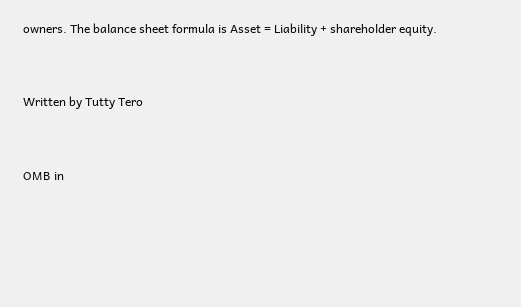owners. The balance sheet formula is Asset = Liability + shareholder equity.


Written by Tutty Tero


OMB in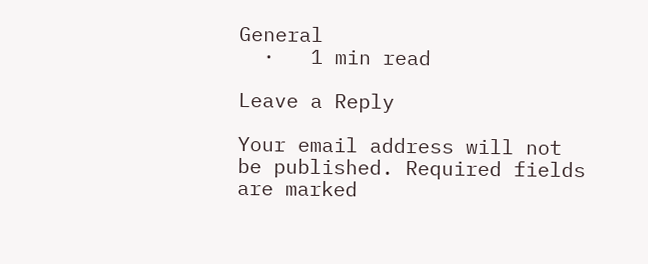General
  ·   1 min read

Leave a Reply

Your email address will not be published. Required fields are marked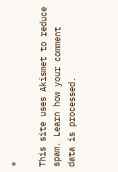*

This site uses Akismet to reduce spam. Learn how your comment data is processed.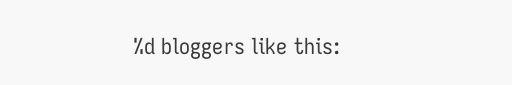%d bloggers like this: